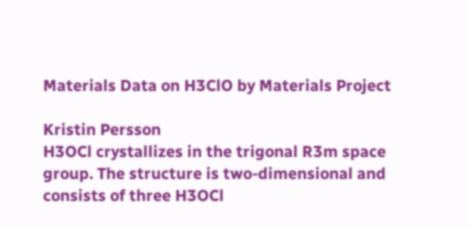Materials Data on H3ClO by Materials Project

Kristin Persson
H3OCl crystallizes in the trigonal R3m space group. The structure is two-dimensional and consists of three H3OCl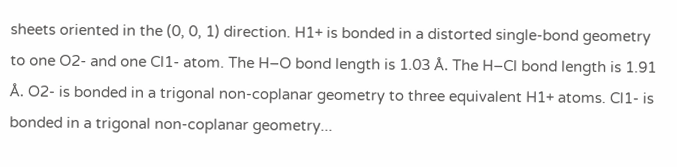sheets oriented in the (0, 0, 1) direction. H1+ is bonded in a distorted single-bond geometry to one O2- and one Cl1- atom. The H–O bond length is 1.03 Å. The H–Cl bond length is 1.91 Å. O2- is bonded in a trigonal non-coplanar geometry to three equivalent H1+ atoms. Cl1- is bonded in a trigonal non-coplanar geometry...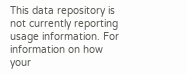This data repository is not currently reporting usage information. For information on how your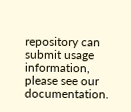repository can submit usage information, please see our documentation.